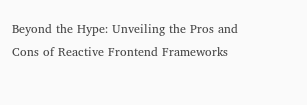Beyond the Hype: Unveiling the Pros and Cons of Reactive Frontend Frameworks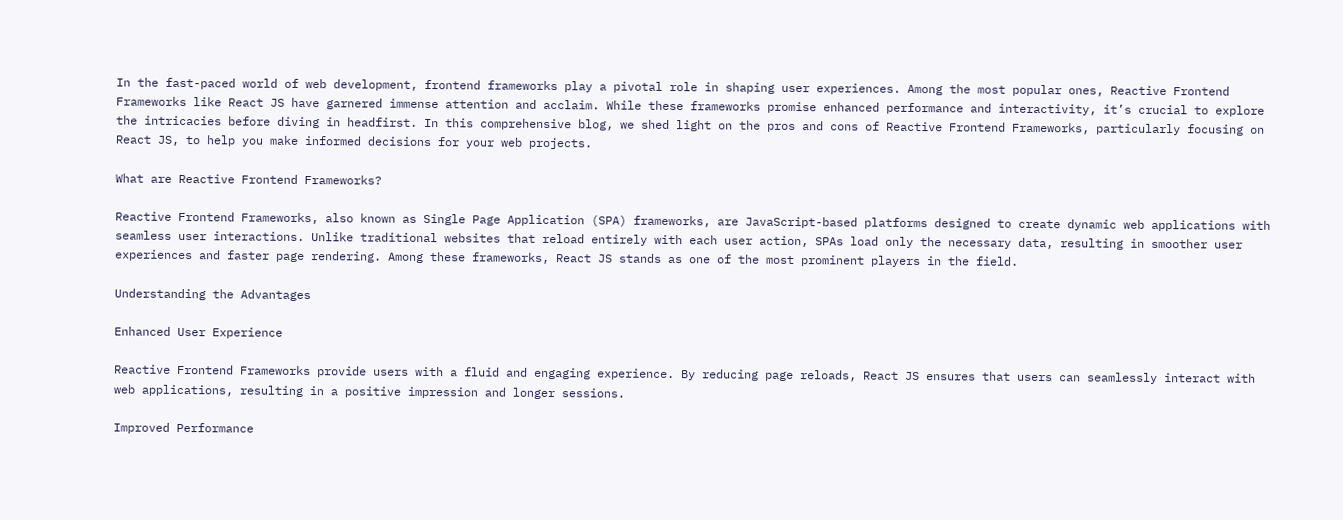In the fast-paced world of web development, frontend frameworks play a pivotal role in shaping user experiences. Among the most popular ones, Reactive Frontend Frameworks like React JS have garnered immense attention and acclaim. While these frameworks promise enhanced performance and interactivity, it’s crucial to explore the intricacies before diving in headfirst. In this comprehensive blog, we shed light on the pros and cons of Reactive Frontend Frameworks, particularly focusing on React JS, to help you make informed decisions for your web projects.

What are Reactive Frontend Frameworks?

Reactive Frontend Frameworks, also known as Single Page Application (SPA) frameworks, are JavaScript-based platforms designed to create dynamic web applications with seamless user interactions. Unlike traditional websites that reload entirely with each user action, SPAs load only the necessary data, resulting in smoother user experiences and faster page rendering. Among these frameworks, React JS stands as one of the most prominent players in the field.

Understanding the Advantages

Enhanced User Experience

Reactive Frontend Frameworks provide users with a fluid and engaging experience. By reducing page reloads, React JS ensures that users can seamlessly interact with web applications, resulting in a positive impression and longer sessions.

Improved Performance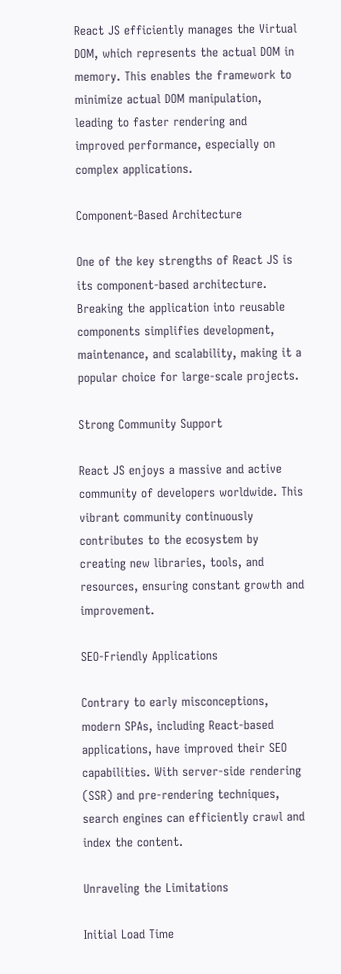React JS efficiently manages the Virtual DOM, which represents the actual DOM in memory. This enables the framework to minimize actual DOM manipulation, leading to faster rendering and improved performance, especially on complex applications.

Component-Based Architecture

One of the key strengths of React JS is its component-based architecture. Breaking the application into reusable components simplifies development, maintenance, and scalability, making it a popular choice for large-scale projects.

Strong Community Support

React JS enjoys a massive and active community of developers worldwide. This vibrant community continuously contributes to the ecosystem by creating new libraries, tools, and resources, ensuring constant growth and improvement.

SEO-Friendly Applications

Contrary to early misconceptions, modern SPAs, including React-based applications, have improved their SEO capabilities. With server-side rendering (SSR) and pre-rendering techniques, search engines can efficiently crawl and index the content.

Unraveling the Limitations

Initial Load Time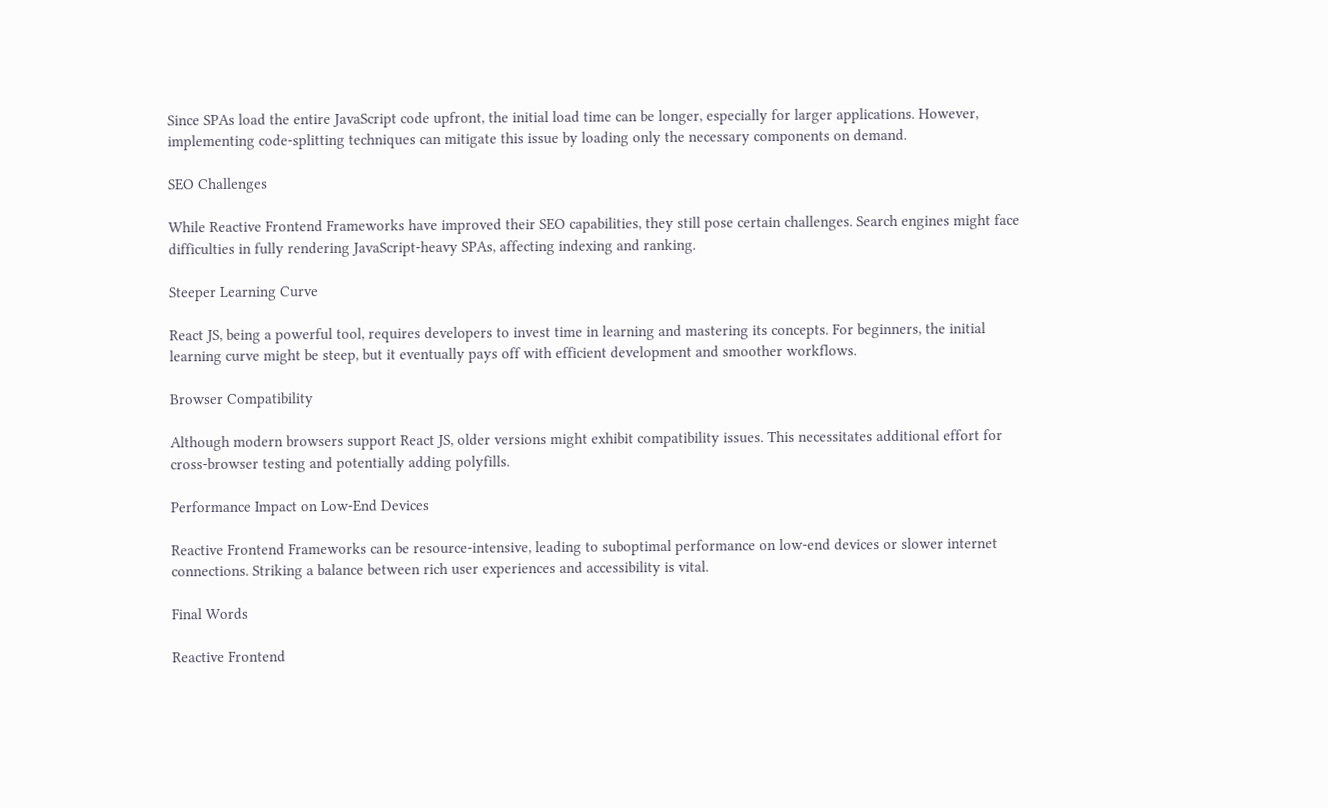Since SPAs load the entire JavaScript code upfront, the initial load time can be longer, especially for larger applications. However, implementing code-splitting techniques can mitigate this issue by loading only the necessary components on demand.

SEO Challenges

While Reactive Frontend Frameworks have improved their SEO capabilities, they still pose certain challenges. Search engines might face difficulties in fully rendering JavaScript-heavy SPAs, affecting indexing and ranking.

Steeper Learning Curve

React JS, being a powerful tool, requires developers to invest time in learning and mastering its concepts. For beginners, the initial learning curve might be steep, but it eventually pays off with efficient development and smoother workflows.

Browser Compatibility

Although modern browsers support React JS, older versions might exhibit compatibility issues. This necessitates additional effort for cross-browser testing and potentially adding polyfills.

Performance Impact on Low-End Devices

Reactive Frontend Frameworks can be resource-intensive, leading to suboptimal performance on low-end devices or slower internet connections. Striking a balance between rich user experiences and accessibility is vital.

Final Words

Reactive Frontend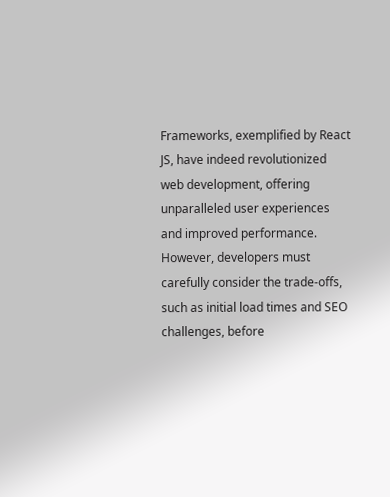Frameworks, exemplified by React JS, have indeed revolutionized web development, offering unparalleled user experiences and improved performance. However, developers must carefully consider the trade-offs, such as initial load times and SEO challenges, before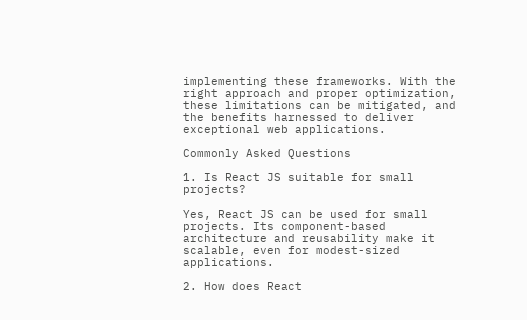implementing these frameworks. With the right approach and proper optimization, these limitations can be mitigated, and the benefits harnessed to deliver exceptional web applications.

Commonly Asked Questions

1. Is React JS suitable for small projects?

Yes, React JS can be used for small projects. Its component-based architecture and reusability make it scalable, even for modest-sized applications.

2. How does React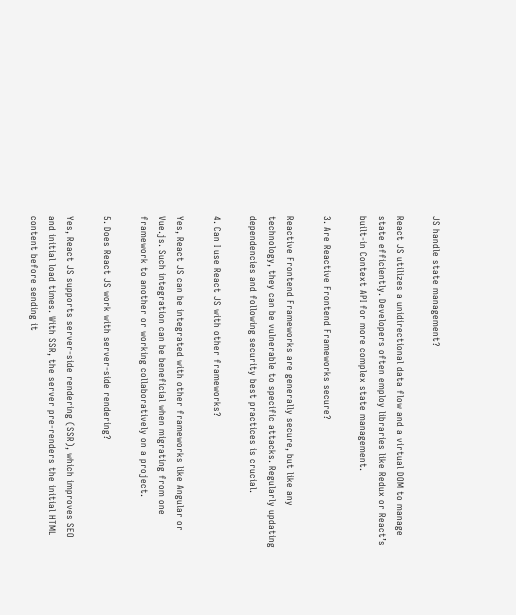JS handle state management?

React JS utilizes a unidirectional data flow and a virtual DOM to manage state efficiently. Developers often employ libraries like Redux or React’s built-in Context API for more complex state management.

3. Are Reactive Frontend Frameworks secure?

Reactive Frontend Frameworks are generally secure, but like any technology, they can be vulnerable to specific attacks. Regularly updating dependencies and following security best practices is crucial.

4. Can I use React JS with other frameworks?

Yes, React JS can be integrated with other frameworks like Angular or Vue.js. Such integration can be beneficial when migrating from one framework to another or working collaboratively on a project.

5. Does React JS work with server-side rendering?

Yes, React JS supports server-side rendering (SSR), which improves SEO and initial load times. With SSR, the server pre-renders the initial HTML content before sending it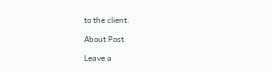to the client.

About Post

Leave a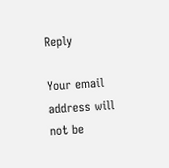Reply

Your email address will not be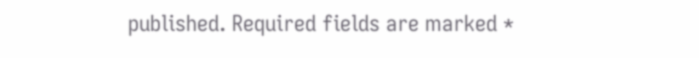published. Required fields are marked *